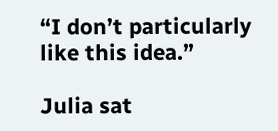“I don’t particularly like this idea.”

Julia sat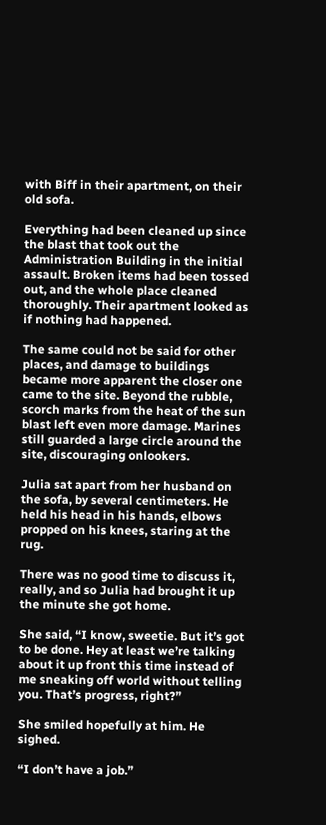with Biff in their apartment, on their old sofa.

Everything had been cleaned up since the blast that took out the Administration Building in the initial assault. Broken items had been tossed out, and the whole place cleaned thoroughly. Their apartment looked as if nothing had happened.

The same could not be said for other places, and damage to buildings became more apparent the closer one came to the site. Beyond the rubble, scorch marks from the heat of the sun blast left even more damage. Marines still guarded a large circle around the site, discouraging onlookers.

Julia sat apart from her husband on the sofa, by several centimeters. He held his head in his hands, elbows propped on his knees, staring at the rug.

There was no good time to discuss it, really, and so Julia had brought it up the minute she got home.

She said, “I know, sweetie. But it’s got to be done. Hey at least we’re talking about it up front this time instead of me sneaking off world without telling you. That’s progress, right?”

She smiled hopefully at him. He sighed.

“I don’t have a job.”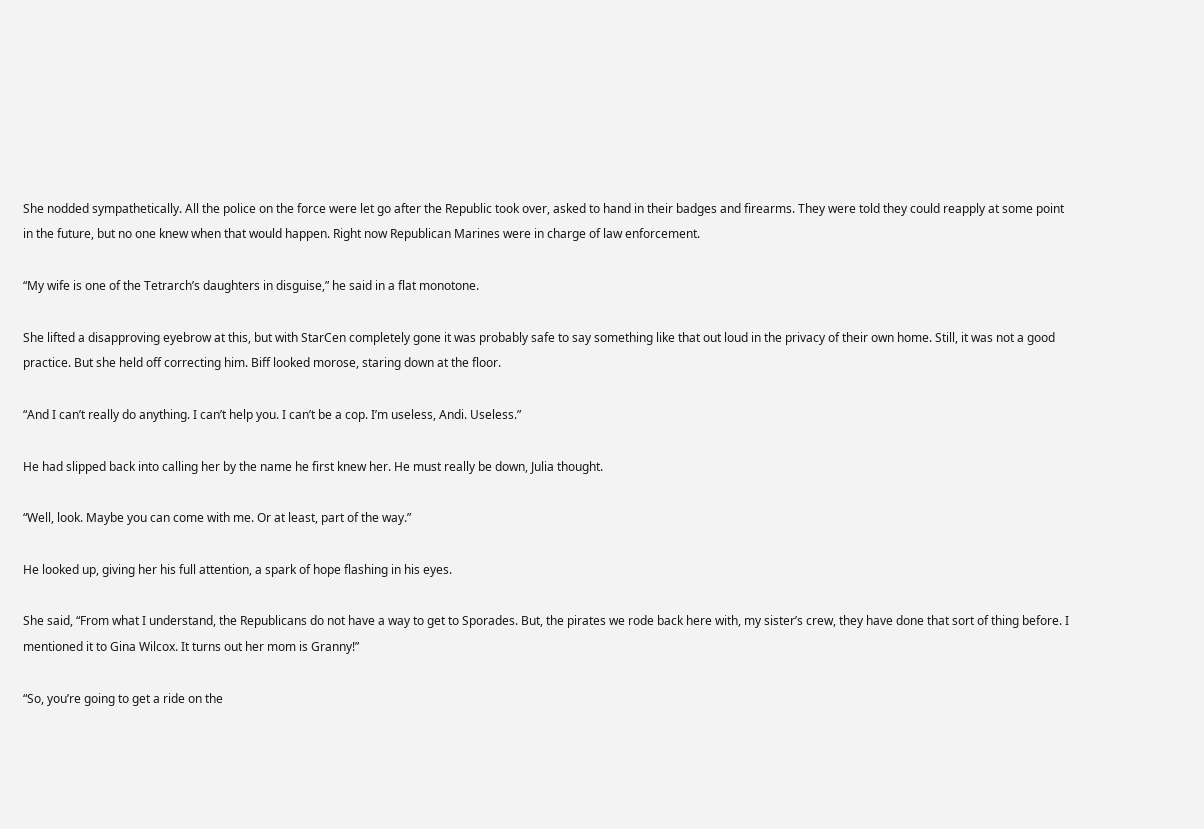She nodded sympathetically. All the police on the force were let go after the Republic took over, asked to hand in their badges and firearms. They were told they could reapply at some point in the future, but no one knew when that would happen. Right now Republican Marines were in charge of law enforcement.

“My wife is one of the Tetrarch’s daughters in disguise,” he said in a flat monotone.

She lifted a disapproving eyebrow at this, but with StarCen completely gone it was probably safe to say something like that out loud in the privacy of their own home. Still, it was not a good practice. But she held off correcting him. Biff looked morose, staring down at the floor.

“And I can’t really do anything. I can’t help you. I can’t be a cop. I’m useless, Andi. Useless.”

He had slipped back into calling her by the name he first knew her. He must really be down, Julia thought.

“Well, look. Maybe you can come with me. Or at least, part of the way.”

He looked up, giving her his full attention, a spark of hope flashing in his eyes.

She said, “From what I understand, the Republicans do not have a way to get to Sporades. But, the pirates we rode back here with, my sister’s crew, they have done that sort of thing before. I mentioned it to Gina Wilcox. It turns out her mom is Granny!”

“So, you’re going to get a ride on the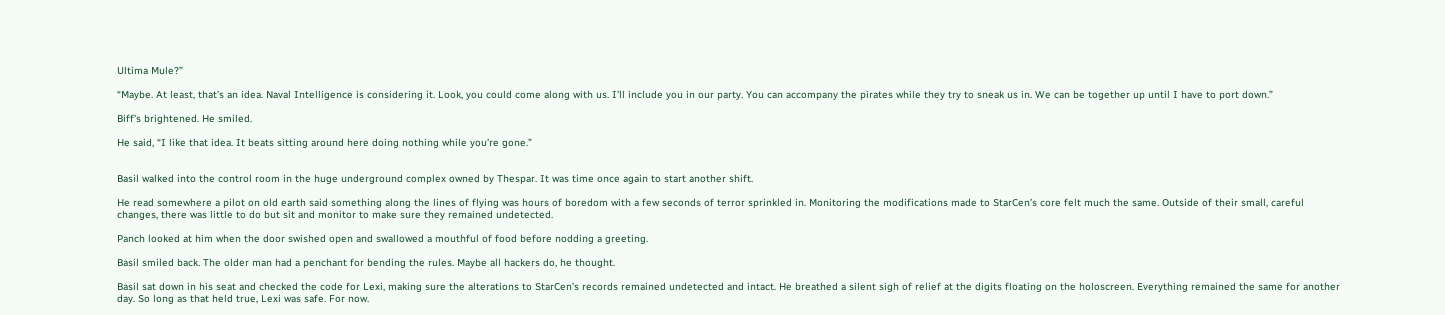Ultima Mule?”

“Maybe. At least, that’s an idea. Naval Intelligence is considering it. Look, you could come along with us. I’ll include you in our party. You can accompany the pirates while they try to sneak us in. We can be together up until I have to port down.”

Biff’s brightened. He smiled.

He said, “I like that idea. It beats sitting around here doing nothing while you’re gone.”


Basil walked into the control room in the huge underground complex owned by Thespar. It was time once again to start another shift.

He read somewhere a pilot on old earth said something along the lines of flying was hours of boredom with a few seconds of terror sprinkled in. Monitoring the modifications made to StarCen’s core felt much the same. Outside of their small, careful changes, there was little to do but sit and monitor to make sure they remained undetected.

Panch looked at him when the door swished open and swallowed a mouthful of food before nodding a greeting.

Basil smiled back. The older man had a penchant for bending the rules. Maybe all hackers do, he thought.

Basil sat down in his seat and checked the code for Lexi, making sure the alterations to StarCen’s records remained undetected and intact. He breathed a silent sigh of relief at the digits floating on the holoscreen. Everything remained the same for another day. So long as that held true, Lexi was safe. For now.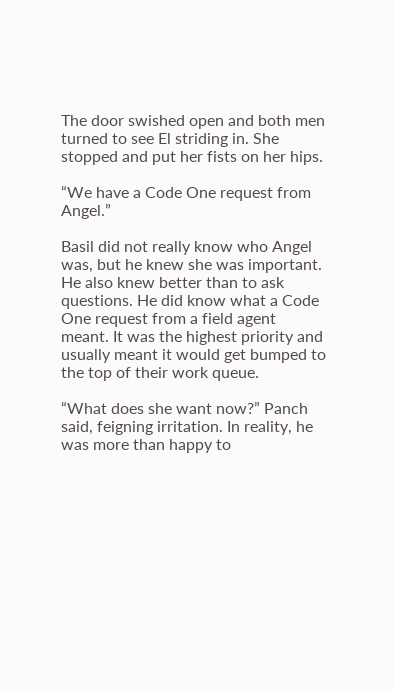The door swished open and both men turned to see El striding in. She stopped and put her fists on her hips.

“We have a Code One request from Angel.”

Basil did not really know who Angel was, but he knew she was important. He also knew better than to ask questions. He did know what a Code One request from a field agent meant. It was the highest priority and usually meant it would get bumped to the top of their work queue.

“What does she want now?” Panch said, feigning irritation. In reality, he was more than happy to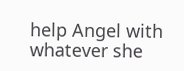help Angel with whatever she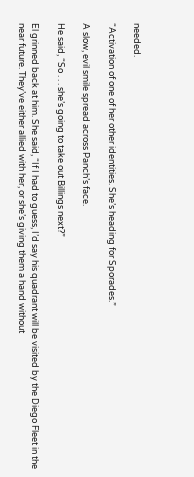needed.

“Activation of one of her other identities. She’s heading for Sporades.”

A slow, evil smile spread across Panch’s face.

He said, “So . . . she’s going to take out Billings next?”

El grinned back at him. She said, “If I had to guess, I’d say his quadrant will be visited by the Diego Fleet in the near future. They’ve either allied with her, or she’s giving them a hand without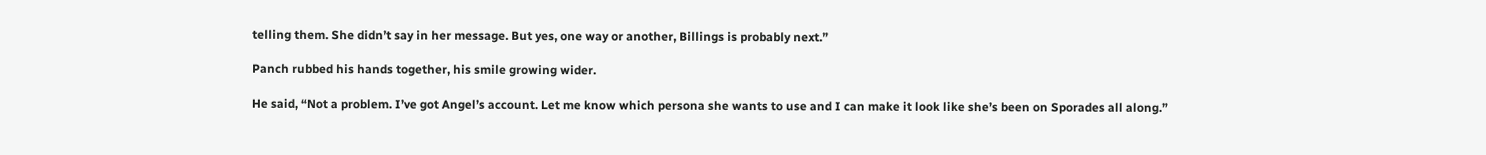telling them. She didn’t say in her message. But yes, one way or another, Billings is probably next.”

Panch rubbed his hands together, his smile growing wider.

He said, “Not a problem. I’ve got Angel’s account. Let me know which persona she wants to use and I can make it look like she’s been on Sporades all along.”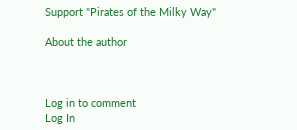Support "Pirates of the Milky Way"

About the author



Log in to comment
Log In